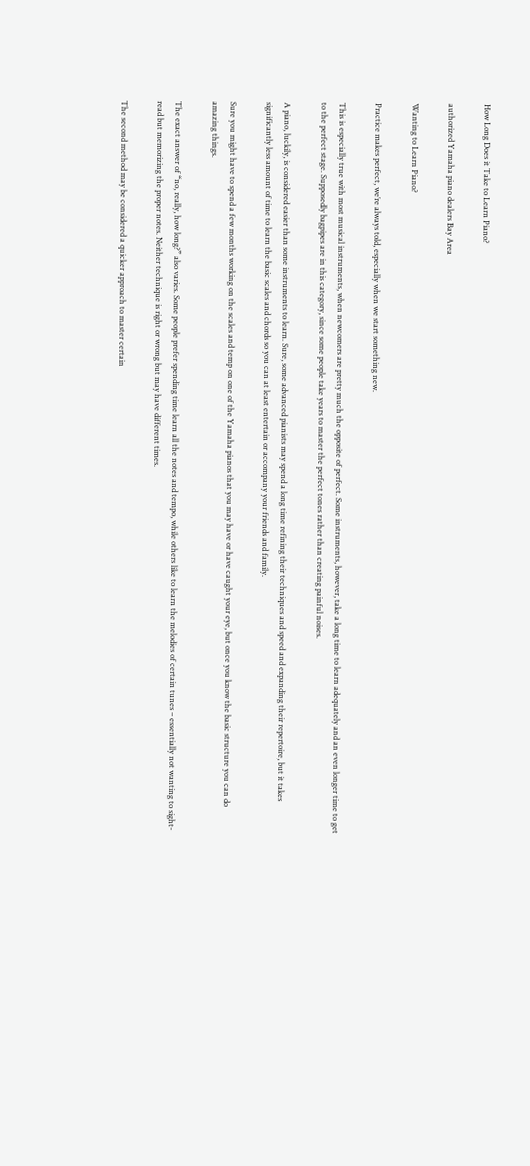How Long Does it Take to Learn Piano?

authorized Yamaha piano dealers Bay Area

Wanting to Learn Piano?

Practice makes perfect, we’re always told, especially when we start something new.

This is especially true with most musical instruments, when newcomers are pretty much the opposite of perfect. Some instruments, however, take a long time to learn adequately and an even longer time to get to the perfect stage. Supposedly bagpipes are in this category, since some people take years to master the perfect tones rather than creating painful noises.

A piano, luckily, is considered easier than some instruments to learn. Sure, some advanced pianists may spend a long time refining their techniques and speed and expanding their repertoire, but it takes significantly less amount of time to learn the basic scales and chords so you can at least entertain or accompany your friends and family.

Sure you might have to spend a few months working on the scales and temp on one of the Yamaha pianos that you may have or have caught your eye, but once you know the basic structure you can do amazing things.

The exact answer of “no, really, how long?” also varies. Some people prefer spending time learn all the notes and tempo, while others like to learn the melodies of certain tunes – essentially not wanting to sight-read but memorizing the proper notes. Neither technique is right or wrong but may have different times.

The second method may be considered a quicker approach to master certain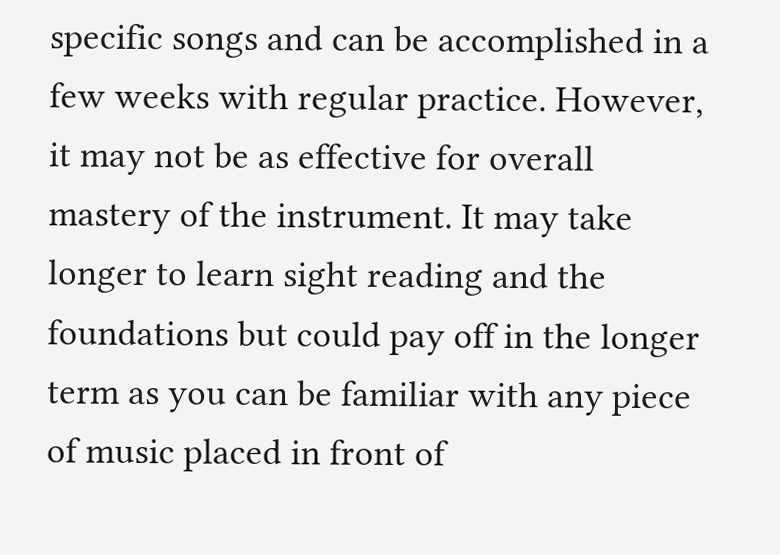specific songs and can be accomplished in a few weeks with regular practice. However, it may not be as effective for overall mastery of the instrument. It may take longer to learn sight reading and the foundations but could pay off in the longer term as you can be familiar with any piece of music placed in front of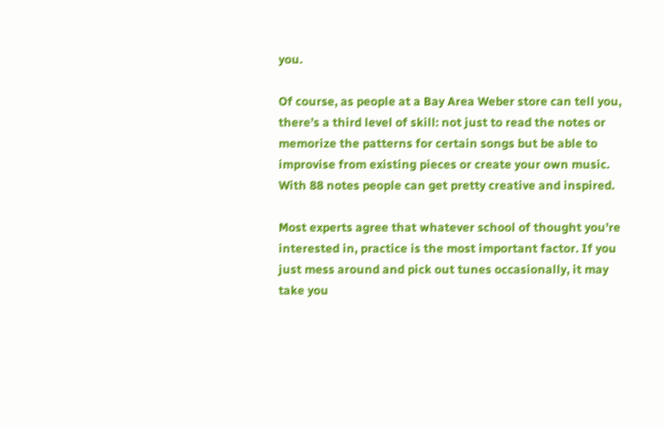you.

Of course, as people at a Bay Area Weber store can tell you, there’s a third level of skill: not just to read the notes or memorize the patterns for certain songs but be able to improvise from existing pieces or create your own music. With 88 notes people can get pretty creative and inspired.

Most experts agree that whatever school of thought you’re interested in, practice is the most important factor. If you just mess around and pick out tunes occasionally, it may take you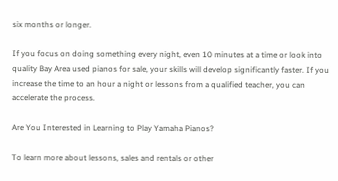six months or longer.

If you focus on doing something every night, even 10 minutes at a time or look into quality Bay Area used pianos for sale, your skills will develop significantly faster. If you increase the time to an hour a night or lessons from a qualified teacher, you can accelerate the process.

Are You Interested in Learning to Play Yamaha Pianos?

To learn more about lessons, sales and rentals or other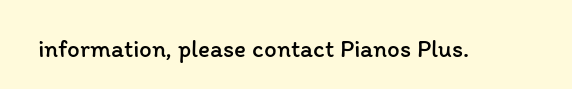information, please contact Pianos Plus.